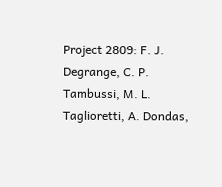Project 2809: F. J. Degrange, C. P. Tambussi, M. L. Taglioretti, A. Dondas,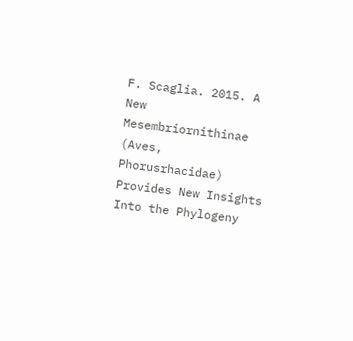F. Scaglia. 2015. A New Mesembriornithinae (Aves, Phorusrhacidae) Provides New Insights Into the Phylogeny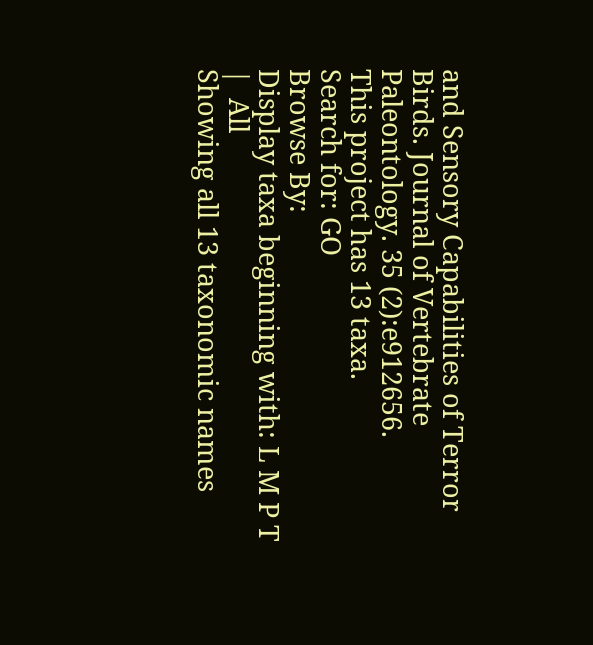and Sensory Capabilities of Terror Birds. Journal of Vertebrate Paleontology. 35 (2):e912656.
This project has 13 taxa.
Search for: GO
Browse By:
Display taxa beginning with: L M P T  |  All
Showing all 13 taxonomic names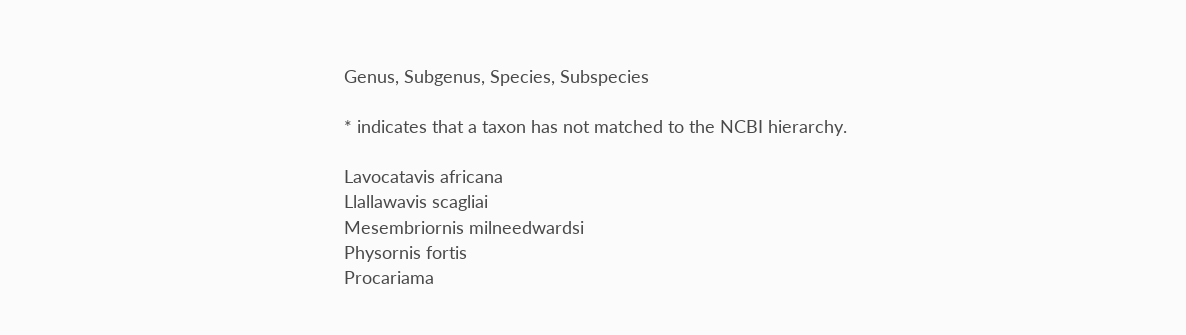Genus, Subgenus, Species, Subspecies

* indicates that a taxon has not matched to the NCBI hierarchy.

Lavocatavis africana
Llallawavis scagliai
Mesembriornis milneedwardsi
Physornis fortis
Procariama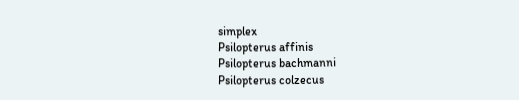simplex
Psilopterus affinis
Psilopterus bachmanni
Psilopterus colzecus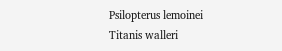Psilopterus lemoinei
Titanis walleri